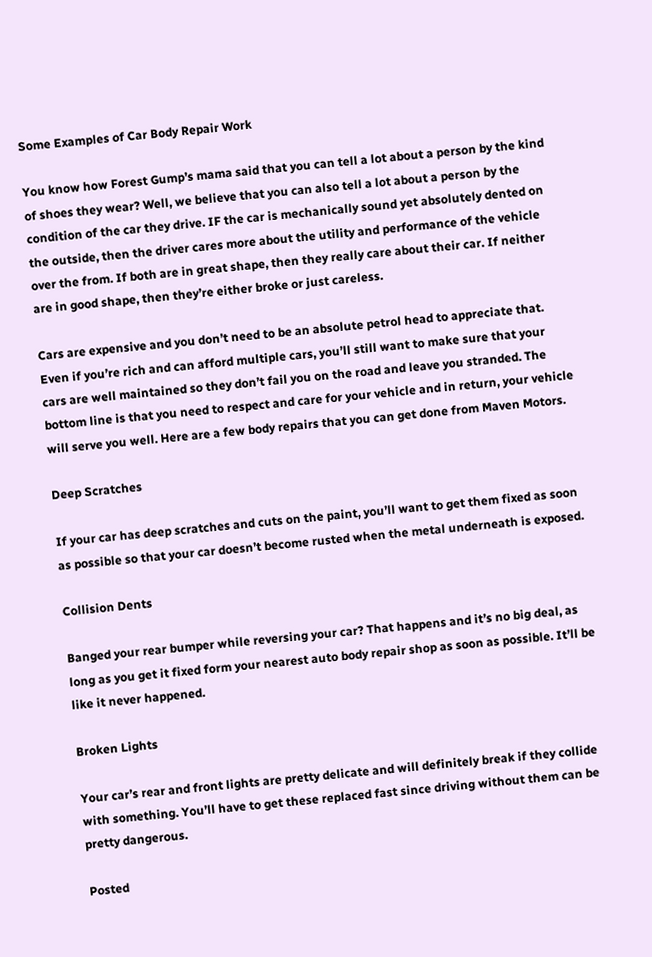Some Examples of Car Body Repair Work

You know how Forest Gump’s mama said that you can tell a lot about a person by the kind of shoes they wear? Well, we believe that you can also tell a lot about a person by the condition of the car they drive. IF the car is mechanically sound yet absolutely dented on the outside, then the driver cares more about the utility and performance of the vehicle over the from. If both are in great shape, then they really care about their car. If neither are in good shape, then they’re either broke or just careless.

Cars are expensive and you don’t need to be an absolute petrol head to appreciate that. Even if you’re rich and can afford multiple cars, you’ll still want to make sure that your cars are well maintained so they don’t fail you on the road and leave you stranded. The bottom line is that you need to respect and care for your vehicle and in return, your vehicle will serve you well. Here are a few body repairs that you can get done from Maven Motors.

Deep Scratches

If your car has deep scratches and cuts on the paint, you’ll want to get them fixed as soon as possible so that your car doesn’t become rusted when the metal underneath is exposed.

Collision Dents

Banged your rear bumper while reversing your car? That happens and it’s no big deal, as long as you get it fixed form your nearest auto body repair shop as soon as possible. It’ll be like it never happened.

Broken Lights

Your car’s rear and front lights are pretty delicate and will definitely break if they collide with something. You’ll have to get these replaced fast since driving without them can be pretty dangerous.

Posted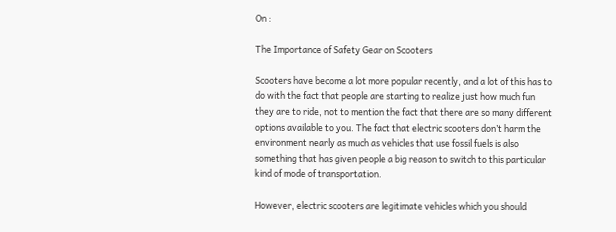On :

The Importance of Safety Gear on Scooters

Scooters have become a lot more popular recently, and a lot of this has to do with the fact that people are starting to realize just how much fun they are to ride, not to mention the fact that there are so many different options available to you. The fact that electric scooters don’t harm the environment nearly as much as vehicles that use fossil fuels is also something that has given people a big reason to switch to this particular kind of mode of transportation.

However, electric scooters are legitimate vehicles which you should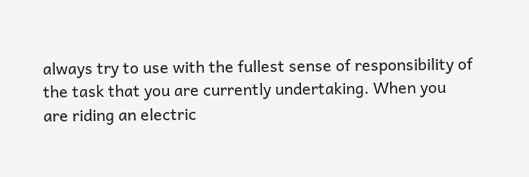always try to use with the fullest sense of responsibility of the task that you are currently undertaking. When you are riding an electric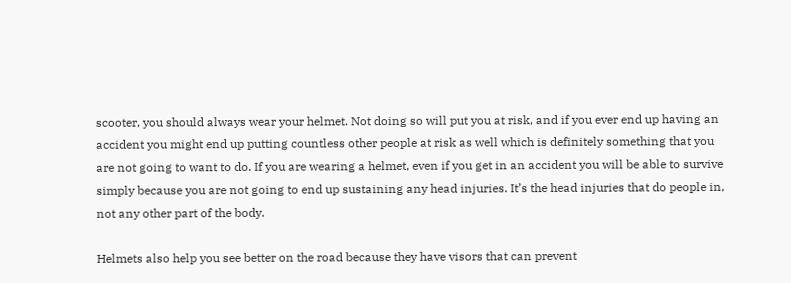scooter, you should always wear your helmet. Not doing so will put you at risk, and if you ever end up having an accident you might end up putting countless other people at risk as well which is definitely something that you are not going to want to do. If you are wearing a helmet, even if you get in an accident you will be able to survive simply because you are not going to end up sustaining any head injuries. It’s the head injuries that do people in, not any other part of the body.

Helmets also help you see better on the road because they have visors that can prevent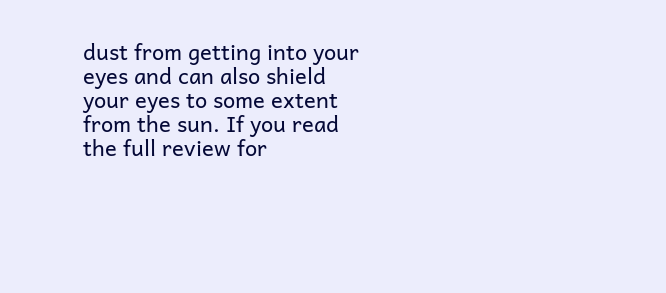dust from getting into your eyes and can also shield your eyes to some extent from the sun. If you read the full review for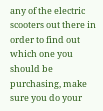any of the electric scooters out there in order to find out which one you should be purchasing, make sure you do your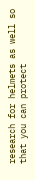research for helmets as well so that you can protect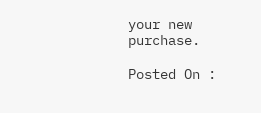your new purchase.

Posted On :